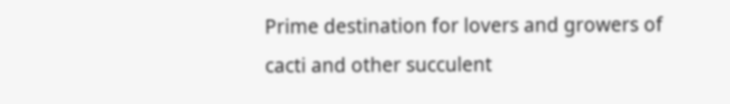Prime destination for lovers and growers of cacti and other succulent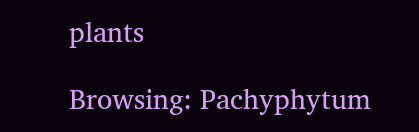plants

Browsing: Pachyphytum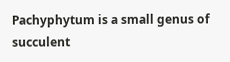Pachyphytum is a small genus of succulent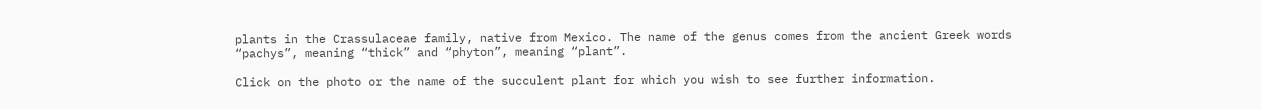plants in the Crassulaceae family, native from Mexico. The name of the genus comes from the ancient Greek words “pachys”, meaning “thick” and “phyton”, meaning “plant”.

Click on the photo or the name of the succulent plant for which you wish to see further information.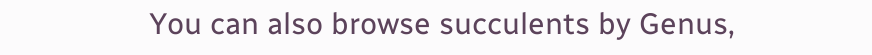You can also browse succulents by Genus,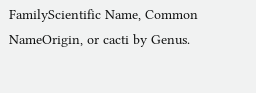FamilyScientific Name, Common NameOrigin, or cacti by Genus.